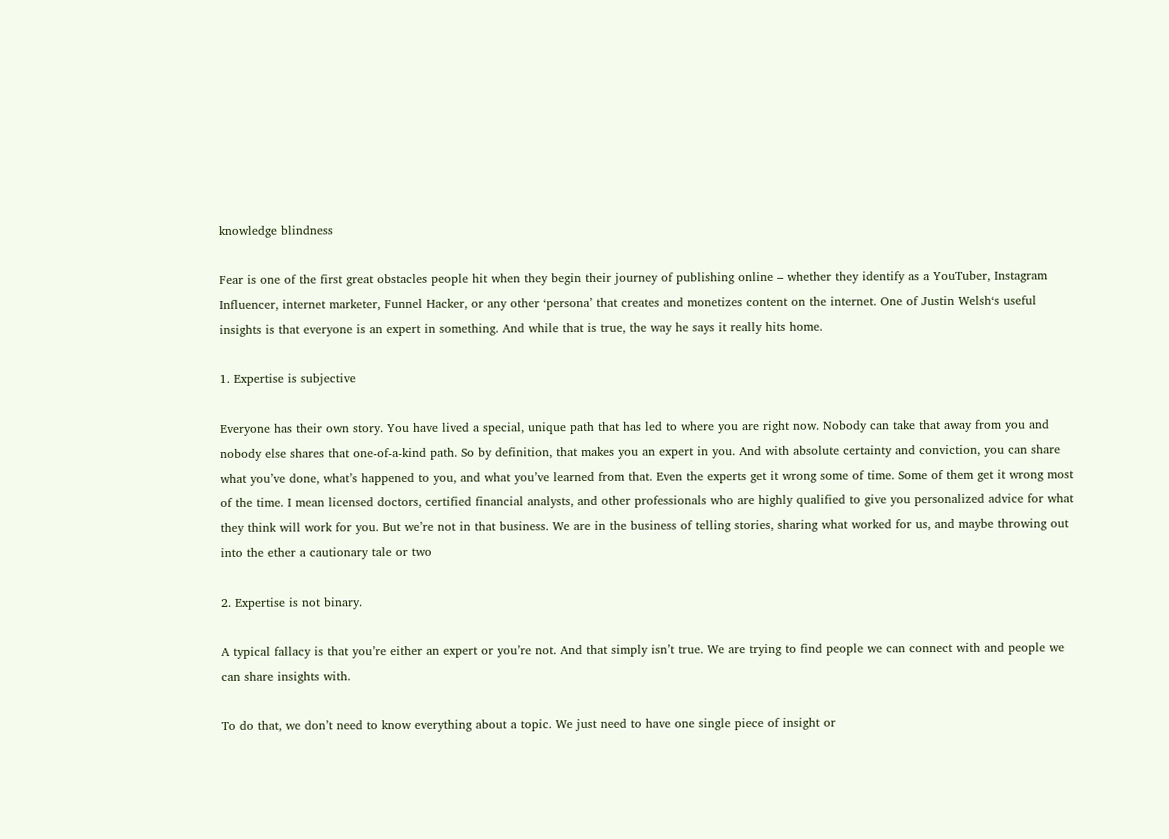knowledge blindness

Fear is one of the first great obstacles people hit when they begin their journey of publishing online – whether they identify as a YouTuber, Instagram Influencer, internet marketer, Funnel Hacker, or any other ‘persona’ that creates and monetizes content on the internet. One of Justin Welsh‘s useful insights is that everyone is an expert in something. And while that is true, the way he says it really hits home.

1. Expertise is subjective

Everyone has their own story. You have lived a special, unique path that has led to where you are right now. Nobody can take that away from you and nobody else shares that one-of-a-kind path. So by definition, that makes you an expert in you. And with absolute certainty and conviction, you can share what you’ve done, what’s happened to you, and what you’ve learned from that. Even the experts get it wrong some of time. Some of them get it wrong most of the time. I mean licensed doctors, certified financial analysts, and other professionals who are highly qualified to give you personalized advice for what they think will work for you. But we’re not in that business. We are in the business of telling stories, sharing what worked for us, and maybe throwing out into the ether a cautionary tale or two

2. Expertise is not binary.

A typical fallacy is that you’re either an expert or you’re not. And that simply isn’t true. We are trying to find people we can connect with and people we can share insights with.

To do that, we don’t need to know everything about a topic. We just need to have one single piece of insight or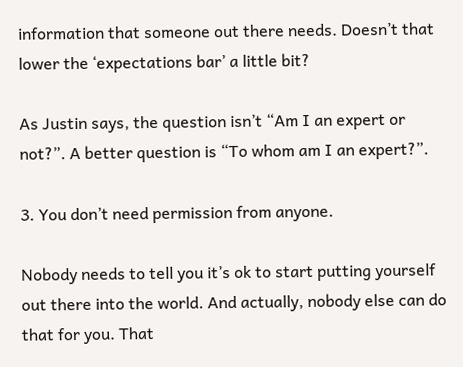information that someone out there needs. Doesn’t that lower the ‘expectations bar’ a little bit?

As Justin says, the question isn’t “Am I an expert or not?”. A better question is “To whom am I an expert?”.

3. You don’t need permission from anyone.

Nobody needs to tell you it’s ok to start putting yourself out there into the world. And actually, nobody else can do that for you. That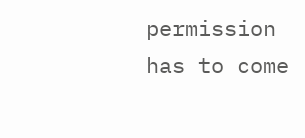permission has to come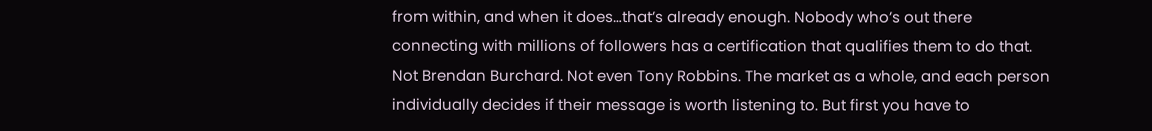from within, and when it does…that’s already enough. Nobody who’s out there connecting with millions of followers has a certification that qualifies them to do that. Not Brendan Burchard. Not even Tony Robbins. The market as a whole, and each person individually decides if their message is worth listening to. But first you have to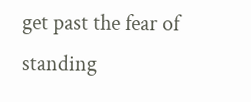get past the fear of standing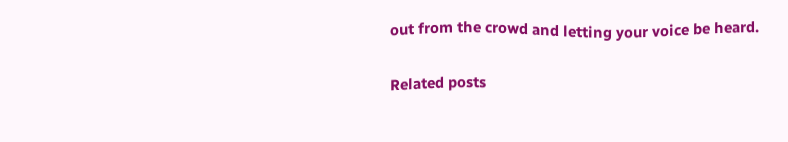out from the crowd and letting your voice be heard.

Related posts